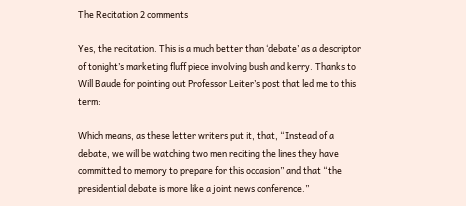The Recitation 2 comments

Yes, the recitation. This is a much better than ‘debate’ as a descriptor of tonight’s marketing fluff piece involving bush and kerry. Thanks to Will Baude for pointing out Professor Leiter’s post that led me to this term:

Which means, as these letter writers put it, that, “Instead of a debate, we will be watching two men reciting the lines they have committed to memory to prepare for this occasion” and that “the presidential debate is more like a joint news conference.”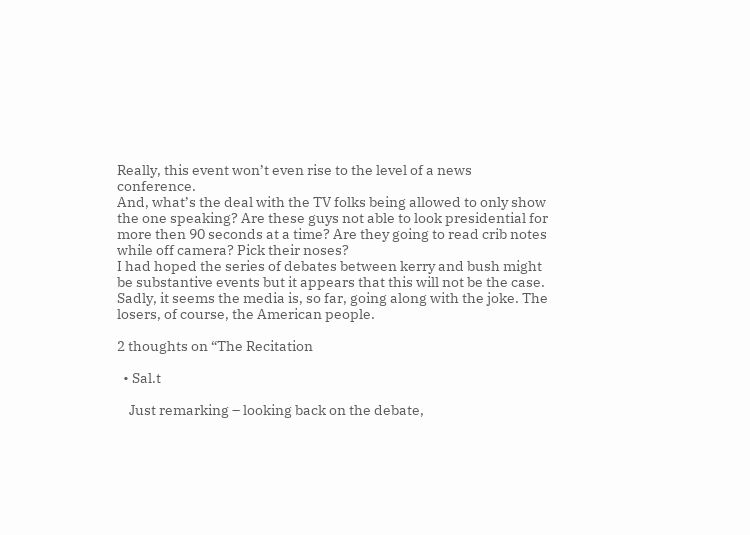Really, this event won’t even rise to the level of a news conference.
And, what’s the deal with the TV folks being allowed to only show the one speaking? Are these guys not able to look presidential for more then 90 seconds at a time? Are they going to read crib notes while off camera? Pick their noses?
I had hoped the series of debates between kerry and bush might be substantive events but it appears that this will not be the case. Sadly, it seems the media is, so far, going along with the joke. The losers, of course, the American people.

2 thoughts on “The Recitation

  • Sal.t

    Just remarking – looking back on the debate,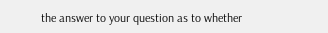the answer to your question as to whether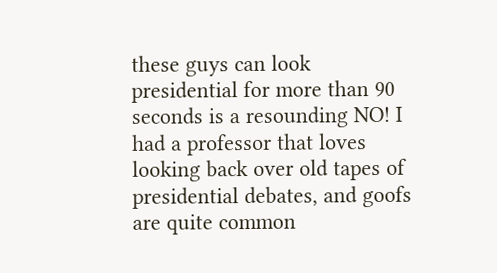these guys can look presidential for more than 90 seconds is a resounding NO! I had a professor that loves looking back over old tapes of presidential debates, and goofs are quite common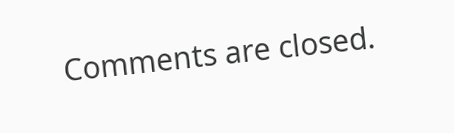Comments are closed.